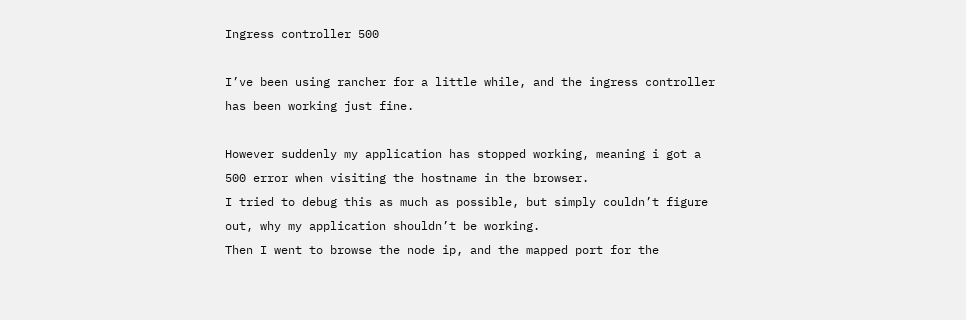Ingress controller 500

I’ve been using rancher for a little while, and the ingress controller has been working just fine.

However suddenly my application has stopped working, meaning i got a 500 error when visiting the hostname in the browser.
I tried to debug this as much as possible, but simply couldn’t figure out, why my application shouldn’t be working.
Then I went to browse the node ip, and the mapped port for the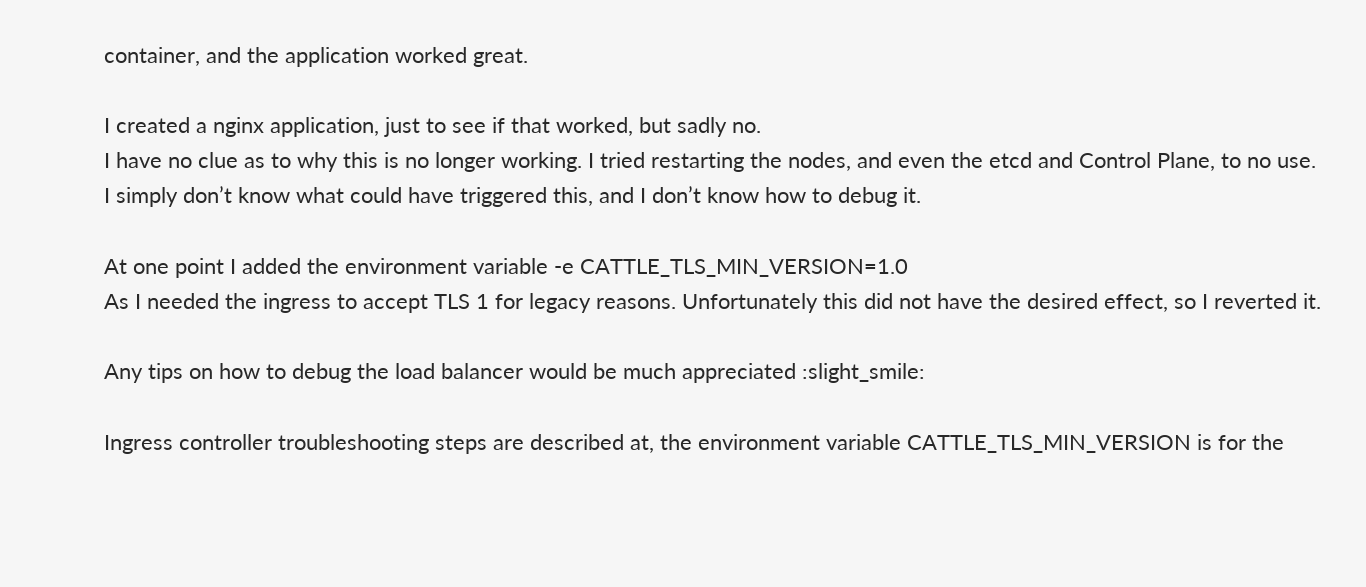container, and the application worked great.

I created a nginx application, just to see if that worked, but sadly no.
I have no clue as to why this is no longer working. I tried restarting the nodes, and even the etcd and Control Plane, to no use.
I simply don’t know what could have triggered this, and I don’t know how to debug it.

At one point I added the environment variable -e CATTLE_TLS_MIN_VERSION=1.0
As I needed the ingress to accept TLS 1 for legacy reasons. Unfortunately this did not have the desired effect, so I reverted it.

Any tips on how to debug the load balancer would be much appreciated :slight_smile:

Ingress controller troubleshooting steps are described at, the environment variable CATTLE_TLS_MIN_VERSION is for the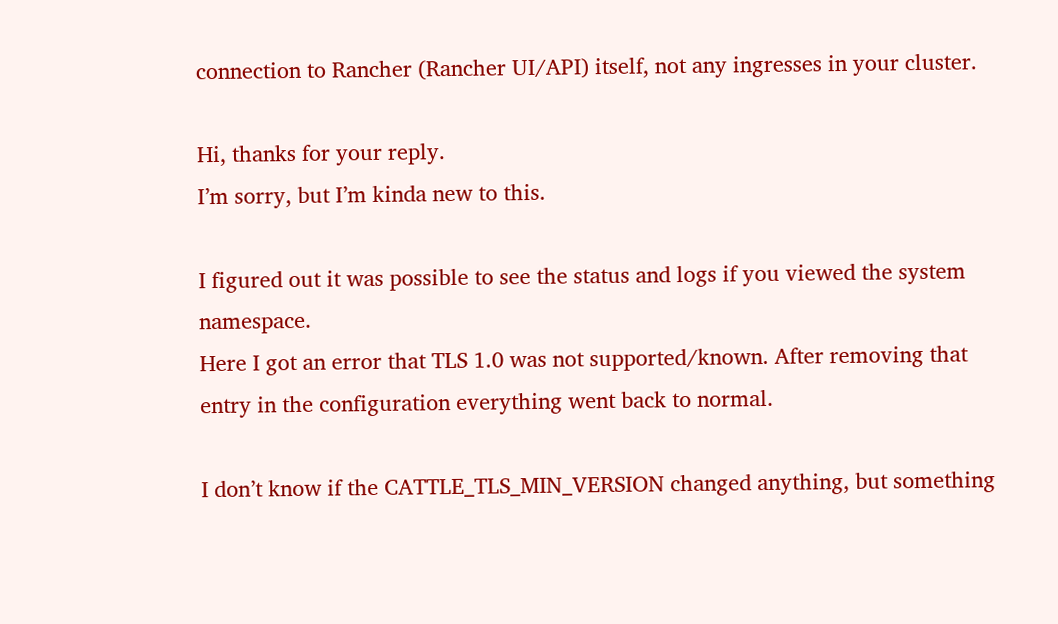connection to Rancher (Rancher UI/API) itself, not any ingresses in your cluster.

Hi, thanks for your reply.
I’m sorry, but I’m kinda new to this.

I figured out it was possible to see the status and logs if you viewed the system namespace.
Here I got an error that TLS 1.0 was not supported/known. After removing that entry in the configuration everything went back to normal.

I don’t know if the CATTLE_TLS_MIN_VERSION changed anything, but something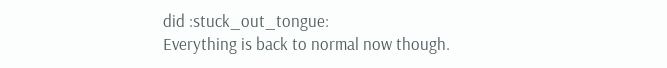did :stuck_out_tongue:
Everything is back to normal now though.